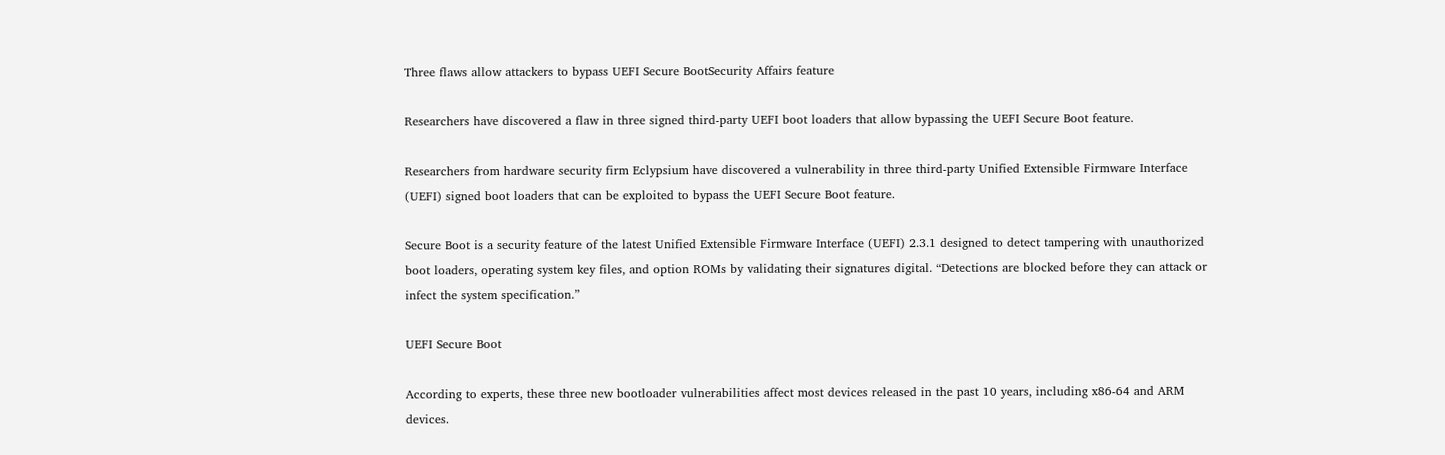Three flaws allow attackers to bypass UEFI Secure BootSecurity Affairs feature

Researchers have discovered a flaw in three signed third-party UEFI boot loaders that allow bypassing the UEFI Secure Boot feature.

Researchers from hardware security firm Eclypsium have discovered a vulnerability in three third-party Unified Extensible Firmware Interface (UEFI) signed boot loaders that can be exploited to bypass the UEFI Secure Boot feature.

Secure Boot is a security feature of the latest Unified Extensible Firmware Interface (UEFI) 2.3.1 designed to detect tampering with unauthorized boot loaders, operating system key files, and option ROMs by validating their signatures digital. “Detections are blocked before they can attack or infect the system specification.”

UEFI Secure Boot

According to experts, these three new bootloader vulnerabilities affect most devices released in the past 10 years, including x86-64 and ARM devices.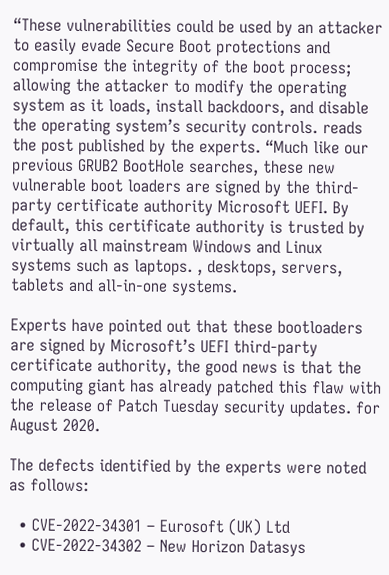“These vulnerabilities could be used by an attacker to easily evade Secure Boot protections and compromise the integrity of the boot process; allowing the attacker to modify the operating system as it loads, install backdoors, and disable the operating system’s security controls. reads the post published by the experts. “Much like our previous GRUB2 BootHole searches, these new vulnerable boot loaders are signed by the third-party certificate authority Microsoft UEFI. By default, this certificate authority is trusted by virtually all mainstream Windows and Linux systems such as laptops. , desktops, servers, tablets and all-in-one systems.

Experts have pointed out that these bootloaders are signed by Microsoft’s UEFI third-party certificate authority, the good news is that the computing giant has already patched this flaw with the release of Patch Tuesday security updates. for August 2020.

The defects identified by the experts were noted as follows:

  • CVE-2022-34301 – Eurosoft (UK) Ltd
  • CVE-2022-34302 – New Horizon Datasys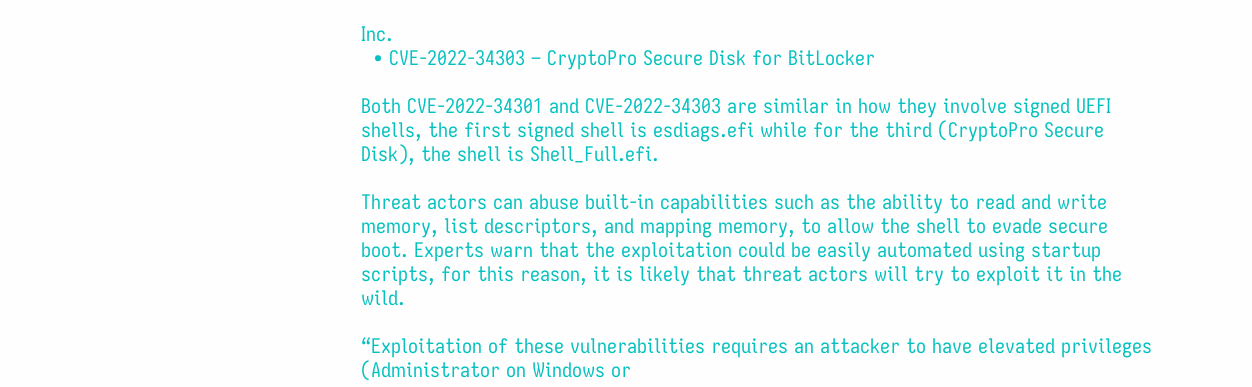Inc.
  • CVE-2022-34303 – CryptoPro Secure Disk for BitLocker

Both CVE-2022-34301 and CVE-2022-34303 are similar in how they involve signed UEFI shells, the first signed shell is esdiags.efi while for the third (CryptoPro Secure Disk), the shell is Shell_Full.efi.

Threat actors can abuse built-in capabilities such as the ability to read and write memory, list descriptors, and mapping memory, to allow the shell to evade secure boot. Experts warn that the exploitation could be easily automated using startup scripts, for this reason, it is likely that threat actors will try to exploit it in the wild.

“Exploitation of these vulnerabilities requires an attacker to have elevated privileges (Administrator on Windows or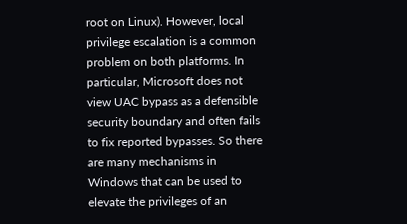root on Linux). However, local privilege escalation is a common problem on both platforms. In particular, Microsoft does not view UAC bypass as a defensible security boundary and often fails to fix reported bypasses. So there are many mechanisms in Windows that can be used to elevate the privileges of an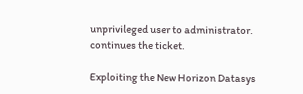unprivileged user to administrator. continues the ticket.

Exploiting the New Horizon Datasys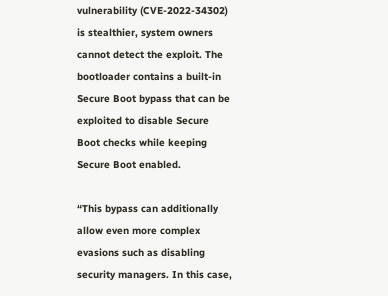vulnerability (CVE-2022-34302) is stealthier, system owners cannot detect the exploit. The bootloader contains a built-in Secure Boot bypass that can be exploited to disable Secure Boot checks while keeping Secure Boot enabled.

“This bypass can additionally allow even more complex evasions such as disabling security managers. In this case,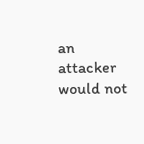an attacker would not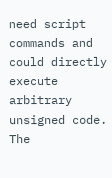need script commands and could directly execute arbitrary unsigned code. The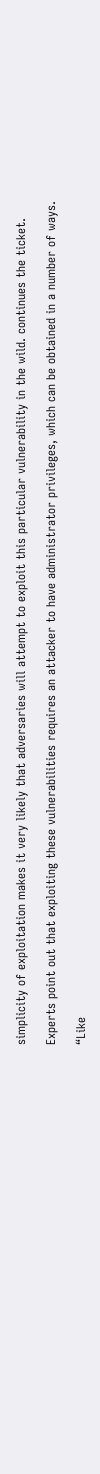simplicity of exploitation makes it very likely that adversaries will attempt to exploit this particular vulnerability in the wild. continues the ticket.

Experts point out that exploiting these vulnerabilities requires an attacker to have administrator privileges, which can be obtained in a number of ways.

“Like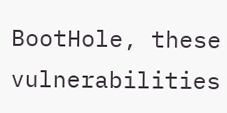BootHole, these vulnerabilities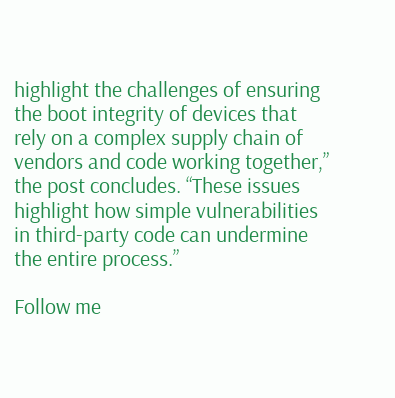highlight the challenges of ensuring the boot integrity of devices that rely on a complex supply chain of vendors and code working together,” the post concludes. “These issues highlight how simple vulnerabilities in third-party code can undermine the entire process.”

Follow me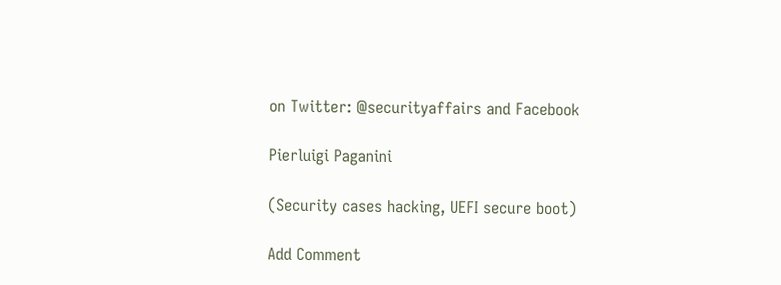on Twitter: @securityaffairs and Facebook

Pierluigi Paganini

(Security cases hacking, UEFI secure boot)

Add Comment